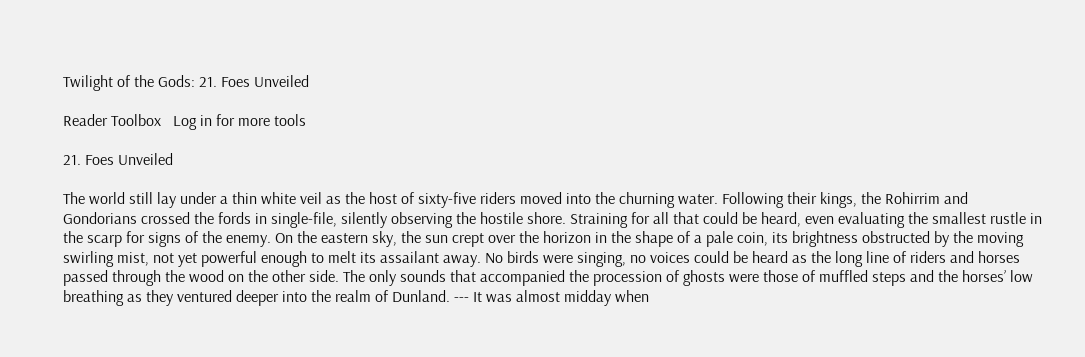Twilight of the Gods: 21. Foes Unveiled

Reader Toolbox   Log in for more tools

21. Foes Unveiled

The world still lay under a thin white veil as the host of sixty-five riders moved into the churning water. Following their kings, the Rohirrim and Gondorians crossed the fords in single-file, silently observing the hostile shore. Straining for all that could be heard, even evaluating the smallest rustle in the scarp for signs of the enemy. On the eastern sky, the sun crept over the horizon in the shape of a pale coin, its brightness obstructed by the moving swirling mist, not yet powerful enough to melt its assailant away. No birds were singing, no voices could be heard as the long line of riders and horses passed through the wood on the other side. The only sounds that accompanied the procession of ghosts were those of muffled steps and the horses’ low breathing as they ventured deeper into the realm of Dunland. --- It was almost midday when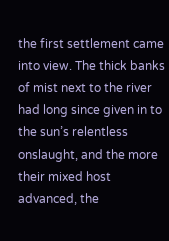the first settlement came into view. The thick banks of mist next to the river had long since given in to the sun’s relentless onslaught, and the more their mixed host advanced, the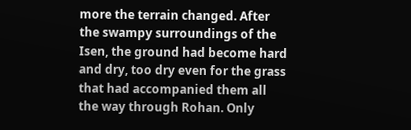more the terrain changed. After the swampy surroundings of the Isen, the ground had become hard and dry, too dry even for the grass that had accompanied them all the way through Rohan. Only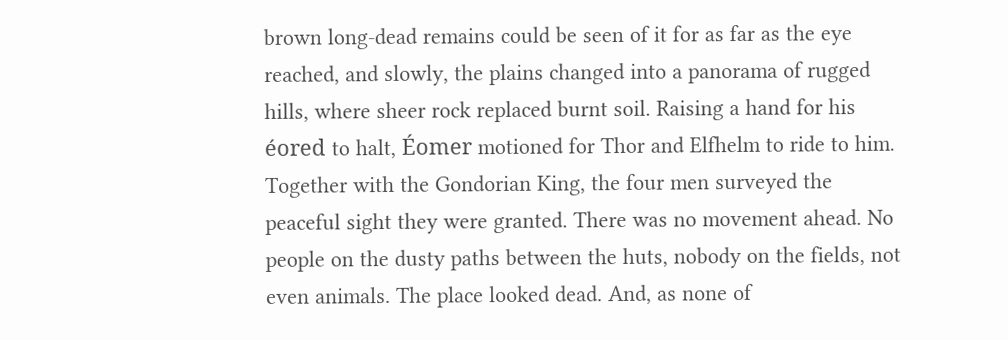brown long-dead remains could be seen of it for as far as the eye reached, and slowly, the plains changed into a panorama of rugged hills, where sheer rock replaced burnt soil. Raising a hand for his éored to halt, Éomer motioned for Thor and Elfhelm to ride to him. Together with the Gondorian King, the four men surveyed the peaceful sight they were granted. There was no movement ahead. No people on the dusty paths between the huts, nobody on the fields, not even animals. The place looked dead. And, as none of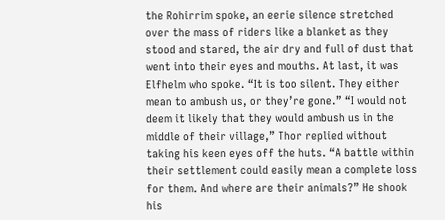the Rohirrim spoke, an eerie silence stretched over the mass of riders like a blanket as they stood and stared, the air dry and full of dust that went into their eyes and mouths. At last, it was Elfhelm who spoke. “It is too silent. They either mean to ambush us, or they’re gone.” “I would not deem it likely that they would ambush us in the middle of their village,” Thor replied without taking his keen eyes off the huts. “A battle within their settlement could easily mean a complete loss for them. And where are their animals?” He shook his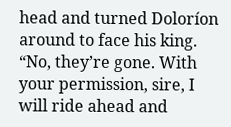head and turned Doloríon around to face his king. “No, they’re gone. With your permission, sire, I will ride ahead and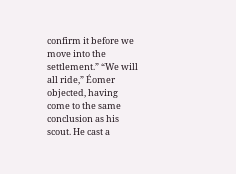confirm it before we move into the settlement.” “We will all ride,” Éomer objected, having come to the same conclusion as his scout. He cast a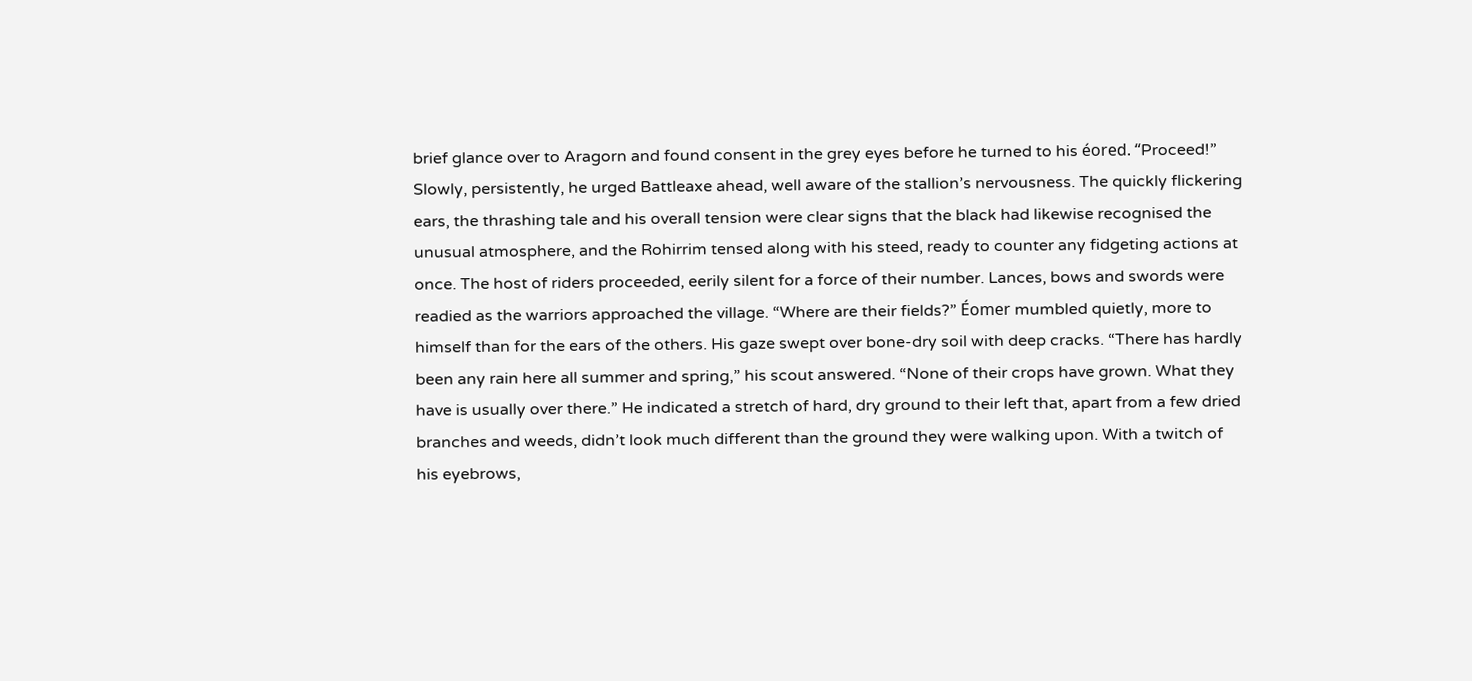brief glance over to Aragorn and found consent in the grey eyes before he turned to his éored. “Proceed!” Slowly, persistently, he urged Battleaxe ahead, well aware of the stallion’s nervousness. The quickly flickering ears, the thrashing tale and his overall tension were clear signs that the black had likewise recognised the unusual atmosphere, and the Rohirrim tensed along with his steed, ready to counter any fidgeting actions at once. The host of riders proceeded, eerily silent for a force of their number. Lances, bows and swords were readied as the warriors approached the village. “Where are their fields?” Éomer mumbled quietly, more to himself than for the ears of the others. His gaze swept over bone-dry soil with deep cracks. “There has hardly been any rain here all summer and spring,” his scout answered. “None of their crops have grown. What they have is usually over there.” He indicated a stretch of hard, dry ground to their left that, apart from a few dried branches and weeds, didn’t look much different than the ground they were walking upon. With a twitch of his eyebrows,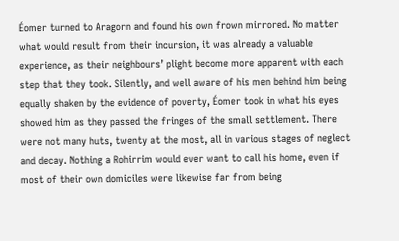Éomer turned to Aragorn and found his own frown mirrored. No matter what would result from their incursion, it was already a valuable experience, as their neighbours’ plight become more apparent with each step that they took. Silently, and well aware of his men behind him being equally shaken by the evidence of poverty, Éomer took in what his eyes showed him as they passed the fringes of the small settlement. There were not many huts, twenty at the most, all in various stages of neglect and decay. Nothing a Rohirrim would ever want to call his home, even if most of their own domiciles were likewise far from being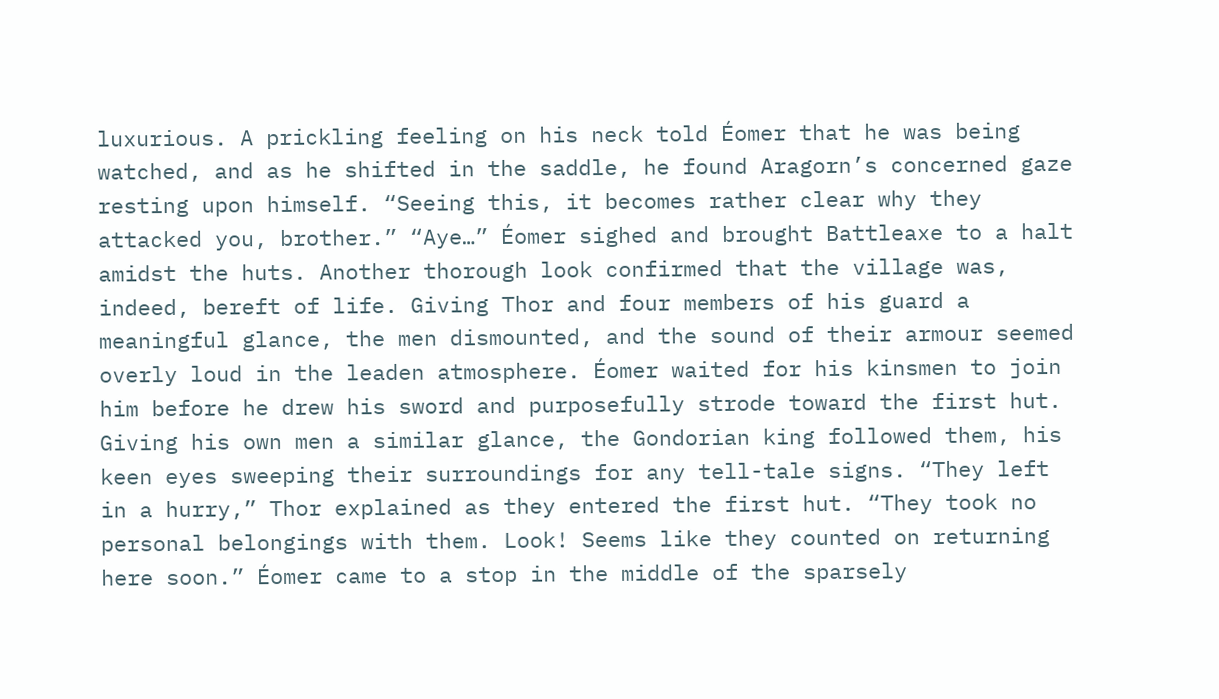luxurious. A prickling feeling on his neck told Éomer that he was being watched, and as he shifted in the saddle, he found Aragorn’s concerned gaze resting upon himself. “Seeing this, it becomes rather clear why they attacked you, brother.” “Aye…” Éomer sighed and brought Battleaxe to a halt amidst the huts. Another thorough look confirmed that the village was, indeed, bereft of life. Giving Thor and four members of his guard a meaningful glance, the men dismounted, and the sound of their armour seemed overly loud in the leaden atmosphere. Éomer waited for his kinsmen to join him before he drew his sword and purposefully strode toward the first hut. Giving his own men a similar glance, the Gondorian king followed them, his keen eyes sweeping their surroundings for any tell-tale signs. “They left in a hurry,” Thor explained as they entered the first hut. “They took no personal belongings with them. Look! Seems like they counted on returning here soon.” Éomer came to a stop in the middle of the sparsely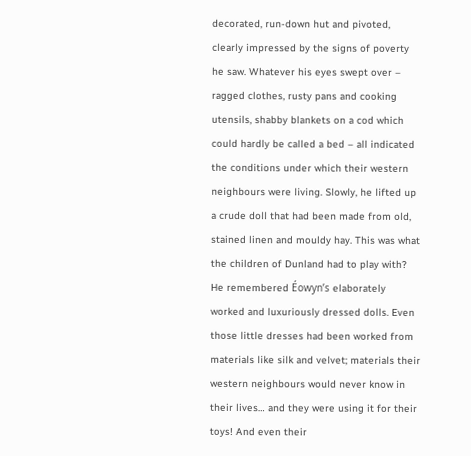decorated, run-down hut and pivoted, clearly impressed by the signs of poverty he saw. Whatever his eyes swept over – ragged clothes, rusty pans and cooking utensils, shabby blankets on a cod which could hardly be called a bed – all indicated the conditions under which their western neighbours were living. Slowly, he lifted up a crude doll that had been made from old, stained linen and mouldy hay. This was what the children of Dunland had to play with? He remembered Éowyn’s elaborately worked and luxuriously dressed dolls. Even those little dresses had been worked from materials like silk and velvet; materials their western neighbours would never know in their lives… and they were using it for their toys! And even their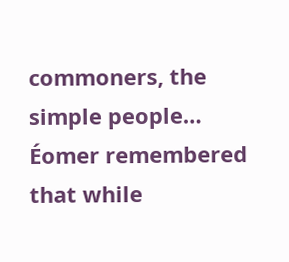commoners, the simple people… Éomer remembered that while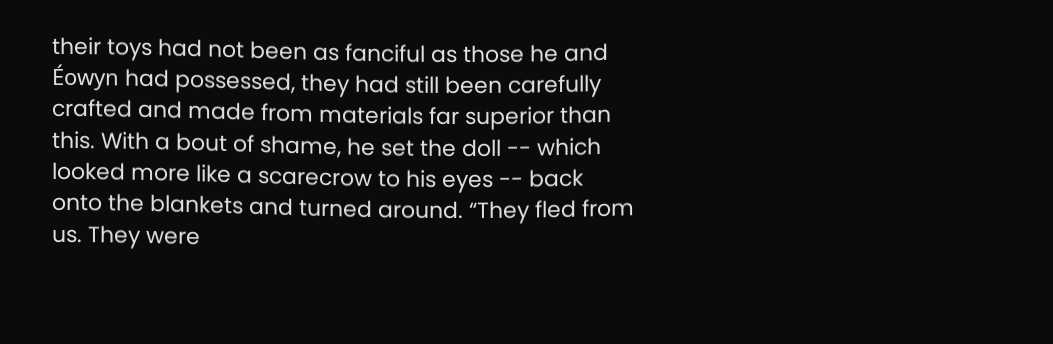their toys had not been as fanciful as those he and Éowyn had possessed, they had still been carefully crafted and made from materials far superior than this. With a bout of shame, he set the doll -- which looked more like a scarecrow to his eyes -- back onto the blankets and turned around. “They fled from us. They were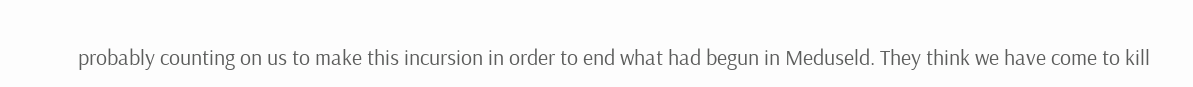probably counting on us to make this incursion in order to end what had begun in Meduseld. They think we have come to kill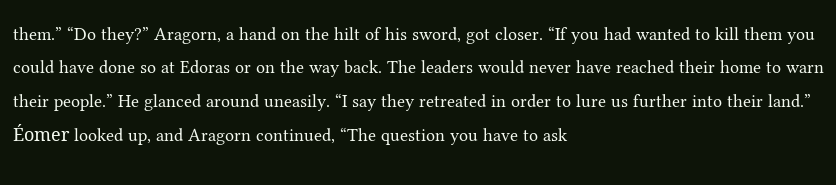them.” “Do they?” Aragorn, a hand on the hilt of his sword, got closer. “If you had wanted to kill them you could have done so at Edoras or on the way back. The leaders would never have reached their home to warn their people.” He glanced around uneasily. “I say they retreated in order to lure us further into their land.” Éomer looked up, and Aragorn continued, “The question you have to ask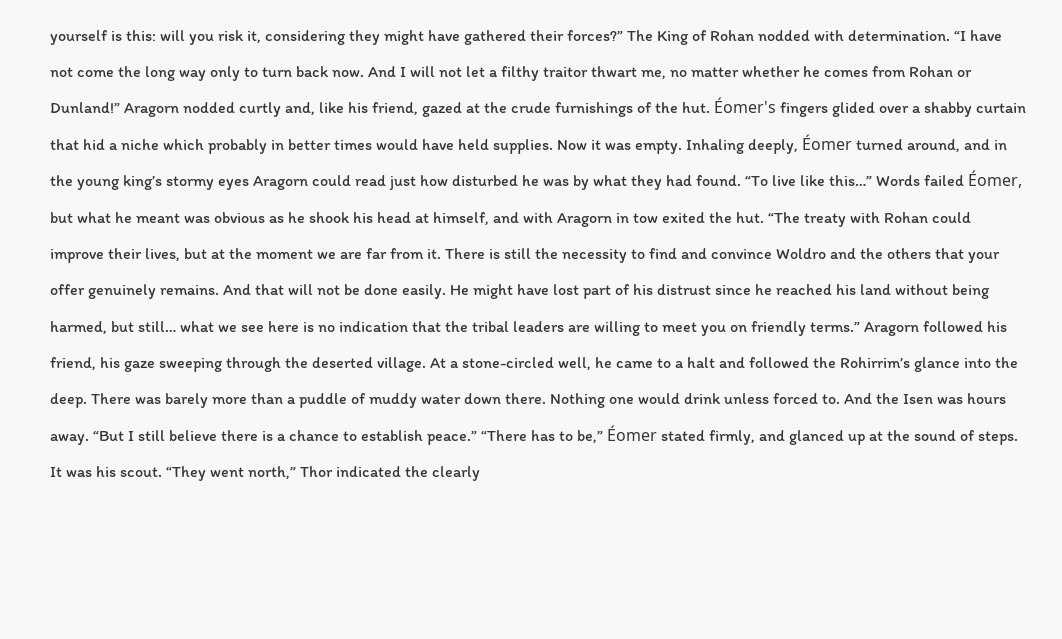yourself is this: will you risk it, considering they might have gathered their forces?” The King of Rohan nodded with determination. “I have not come the long way only to turn back now. And I will not let a filthy traitor thwart me, no matter whether he comes from Rohan or Dunland!” Aragorn nodded curtly and, like his friend, gazed at the crude furnishings of the hut. Éomer's fingers glided over a shabby curtain that hid a niche which probably in better times would have held supplies. Now it was empty. Inhaling deeply, Éomer turned around, and in the young king’s stormy eyes Aragorn could read just how disturbed he was by what they had found. “To live like this…” Words failed Éomer, but what he meant was obvious as he shook his head at himself, and with Aragorn in tow exited the hut. “The treaty with Rohan could improve their lives, but at the moment we are far from it. There is still the necessity to find and convince Woldro and the others that your offer genuinely remains. And that will not be done easily. He might have lost part of his distrust since he reached his land without being harmed, but still… what we see here is no indication that the tribal leaders are willing to meet you on friendly terms.” Aragorn followed his friend, his gaze sweeping through the deserted village. At a stone-circled well, he came to a halt and followed the Rohirrim’s glance into the deep. There was barely more than a puddle of muddy water down there. Nothing one would drink unless forced to. And the Isen was hours away. “But I still believe there is a chance to establish peace.” “There has to be,” Éomer stated firmly, and glanced up at the sound of steps. It was his scout. “They went north,” Thor indicated the clearly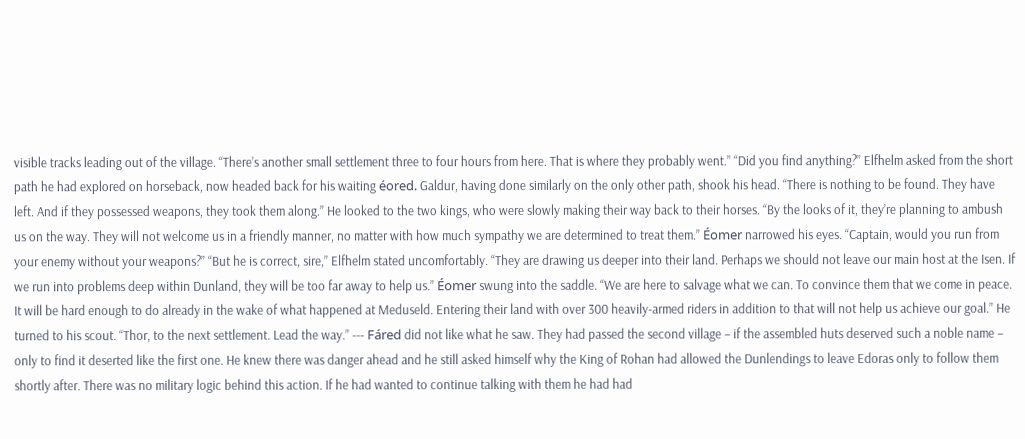visible tracks leading out of the village. “There’s another small settlement three to four hours from here. That is where they probably went.” “Did you find anything?” Elfhelm asked from the short path he had explored on horseback, now headed back for his waiting éored. Galdur, having done similarly on the only other path, shook his head. “There is nothing to be found. They have left. And if they possessed weapons, they took them along.” He looked to the two kings, who were slowly making their way back to their horses. “By the looks of it, they’re planning to ambush us on the way. They will not welcome us in a friendly manner, no matter with how much sympathy we are determined to treat them.” Éomer narrowed his eyes. “Captain, would you run from your enemy without your weapons?” “But he is correct, sire,” Elfhelm stated uncomfortably. “They are drawing us deeper into their land. Perhaps we should not leave our main host at the Isen. If we run into problems deep within Dunland, they will be too far away to help us.” Éomer swung into the saddle. “We are here to salvage what we can. To convince them that we come in peace. It will be hard enough to do already in the wake of what happened at Meduseld. Entering their land with over 300 heavily-armed riders in addition to that will not help us achieve our goal.” He turned to his scout. “Thor, to the next settlement. Lead the way.” --- Fáred did not like what he saw. They had passed the second village – if the assembled huts deserved such a noble name – only to find it deserted like the first one. He knew there was danger ahead and he still asked himself why the King of Rohan had allowed the Dunlendings to leave Edoras only to follow them shortly after. There was no military logic behind this action. If he had wanted to continue talking with them he had had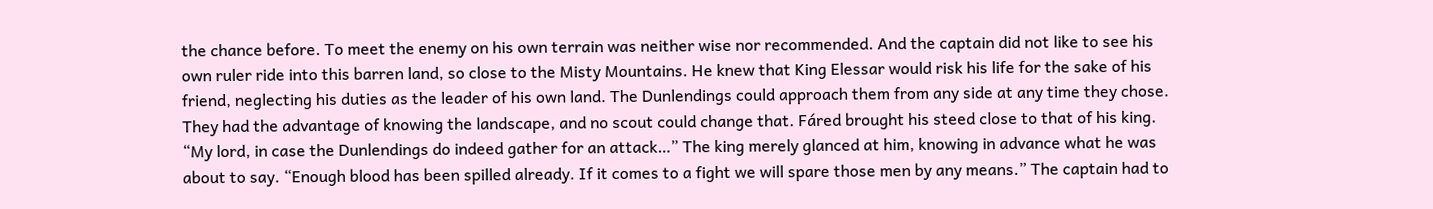the chance before. To meet the enemy on his own terrain was neither wise nor recommended. And the captain did not like to see his own ruler ride into this barren land, so close to the Misty Mountains. He knew that King Elessar would risk his life for the sake of his friend, neglecting his duties as the leader of his own land. The Dunlendings could approach them from any side at any time they chose. They had the advantage of knowing the landscape, and no scout could change that. Fáred brought his steed close to that of his king. “My lord, in case the Dunlendings do indeed gather for an attack…” The king merely glanced at him, knowing in advance what he was about to say. “Enough blood has been spilled already. If it comes to a fight we will spare those men by any means.” The captain had to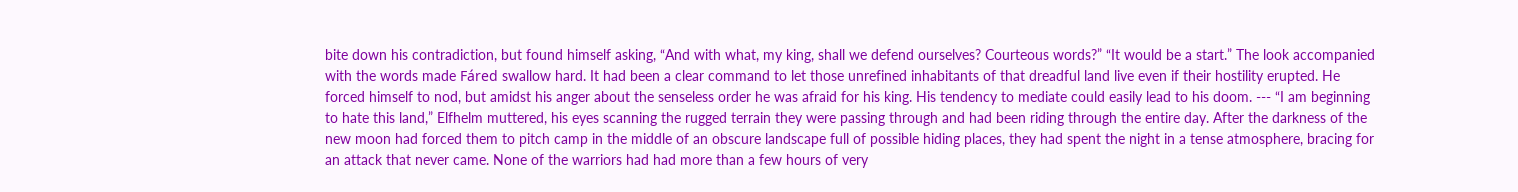bite down his contradiction, but found himself asking, “And with what, my king, shall we defend ourselves? Courteous words?” “It would be a start.” The look accompanied with the words made Fáred swallow hard. It had been a clear command to let those unrefined inhabitants of that dreadful land live even if their hostility erupted. He forced himself to nod, but amidst his anger about the senseless order he was afraid for his king. His tendency to mediate could easily lead to his doom. --- “I am beginning to hate this land,” Elfhelm muttered, his eyes scanning the rugged terrain they were passing through and had been riding through the entire day. After the darkness of the new moon had forced them to pitch camp in the middle of an obscure landscape full of possible hiding places, they had spent the night in a tense atmosphere, bracing for an attack that never came. None of the warriors had had more than a few hours of very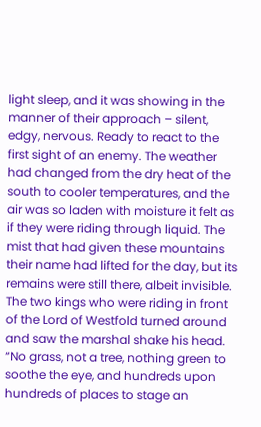light sleep, and it was showing in the manner of their approach – silent, edgy, nervous. Ready to react to the first sight of an enemy. The weather had changed from the dry heat of the south to cooler temperatures, and the air was so laden with moisture it felt as if they were riding through liquid. The mist that had given these mountains their name had lifted for the day, but its remains were still there, albeit invisible. The two kings who were riding in front of the Lord of Westfold turned around and saw the marshal shake his head. “No grass, not a tree, nothing green to soothe the eye, and hundreds upon hundreds of places to stage an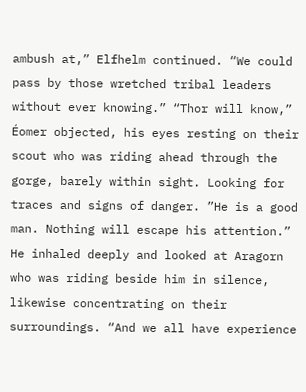ambush at,” Elfhelm continued. “We could pass by those wretched tribal leaders without ever knowing.” “Thor will know,” Éomer objected, his eyes resting on their scout who was riding ahead through the gorge, barely within sight. Looking for traces and signs of danger. ”He is a good man. Nothing will escape his attention.” He inhaled deeply and looked at Aragorn who was riding beside him in silence, likewise concentrating on their surroundings. “And we all have experience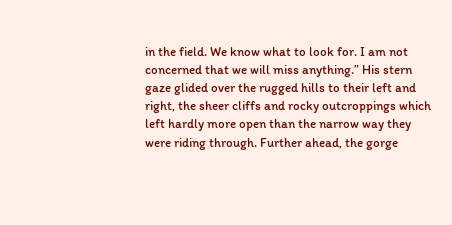in the field. We know what to look for. I am not concerned that we will miss anything.” His stern gaze glided over the rugged hills to their left and right, the sheer cliffs and rocky outcroppings which left hardly more open than the narrow way they were riding through. Further ahead, the gorge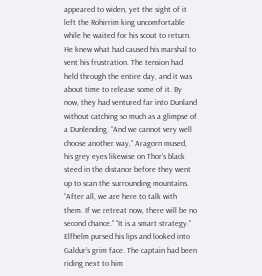appeared to widen, yet the sight of it left the Rohirrim king uncomfortable while he waited for his scout to return. He knew what had caused his marshal to vent his frustration. The tension had held through the entire day, and it was about time to release some of it. By now, they had ventured far into Dunland without catching so much as a glimpse of a Dunlending. “And we cannot very well choose another way,” Aragorn mused, his grey eyes likewise on Thor’s black steed in the distance before they went up to scan the surrounding mountains. “After all, we are here to talk with them. If we retreat now, there will be no second chance.” “It is a smart strategy.” Elfhelm pursed his lips and looked into Galdur’s grim face. The captain had been riding next to him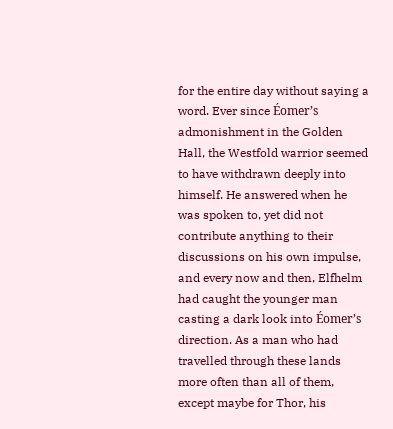for the entire day without saying a word. Ever since Éomer’s admonishment in the Golden Hall, the Westfold warrior seemed to have withdrawn deeply into himself. He answered when he was spoken to, yet did not contribute anything to their discussions on his own impulse, and every now and then, Elfhelm had caught the younger man casting a dark look into Éomer’s direction. As a man who had travelled through these lands more often than all of them, except maybe for Thor, his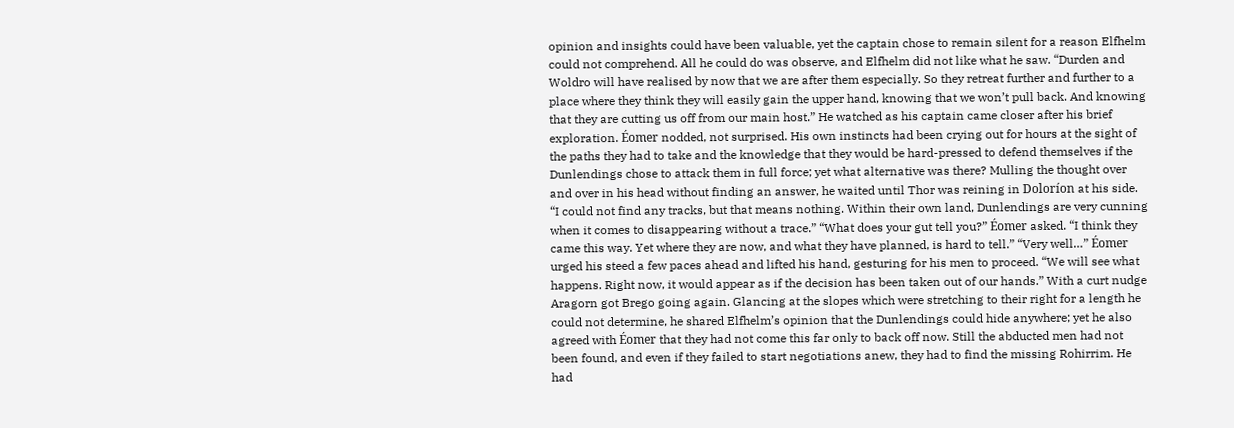opinion and insights could have been valuable, yet the captain chose to remain silent for a reason Elfhelm could not comprehend. All he could do was observe, and Elfhelm did not like what he saw. “Durden and Woldro will have realised by now that we are after them especially. So they retreat further and further to a place where they think they will easily gain the upper hand, knowing that we won’t pull back. And knowing that they are cutting us off from our main host.” He watched as his captain came closer after his brief exploration. Éomer nodded, not surprised. His own instincts had been crying out for hours at the sight of the paths they had to take and the knowledge that they would be hard-pressed to defend themselves if the Dunlendings chose to attack them in full force; yet what alternative was there? Mulling the thought over and over in his head without finding an answer, he waited until Thor was reining in Doloríon at his side. “I could not find any tracks, but that means nothing. Within their own land, Dunlendings are very cunning when it comes to disappearing without a trace.” “What does your gut tell you?” Éomer asked. “I think they came this way. Yet where they are now, and what they have planned, is hard to tell.” “Very well…” Éomer urged his steed a few paces ahead and lifted his hand, gesturing for his men to proceed. “We will see what happens. Right now, it would appear as if the decision has been taken out of our hands.” With a curt nudge Aragorn got Brego going again. Glancing at the slopes which were stretching to their right for a length he could not determine, he shared Elfhelm’s opinion that the Dunlendings could hide anywhere; yet he also agreed with Éomer that they had not come this far only to back off now. Still the abducted men had not been found, and even if they failed to start negotiations anew, they had to find the missing Rohirrim. He had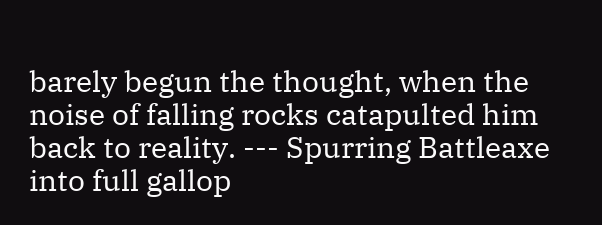barely begun the thought, when the noise of falling rocks catapulted him back to reality. --- Spurring Battleaxe into full gallop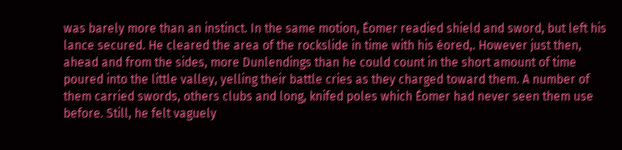was barely more than an instinct. In the same motion, Éomer readied shield and sword, but left his lance secured. He cleared the area of the rockslide in time with his éored,. However just then, ahead and from the sides, more Dunlendings than he could count in the short amount of time poured into the little valley, yelling their battle cries as they charged toward them. A number of them carried swords, others clubs and long, knifed poles which Éomer had never seen them use before. Still, he felt vaguely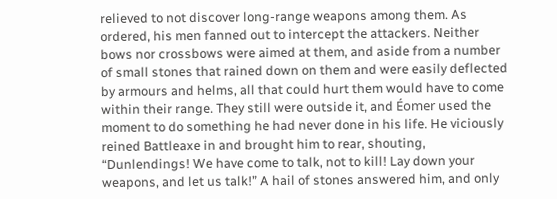relieved to not discover long-range weapons among them. As ordered, his men fanned out to intercept the attackers. Neither bows nor crossbows were aimed at them, and aside from a number of small stones that rained down on them and were easily deflected by armours and helms, all that could hurt them would have to come within their range. They still were outside it, and Éomer used the moment to do something he had never done in his life. He viciously reined Battleaxe in and brought him to rear, shouting, “Dunlendings! We have come to talk, not to kill! Lay down your weapons, and let us talk!” A hail of stones answered him, and only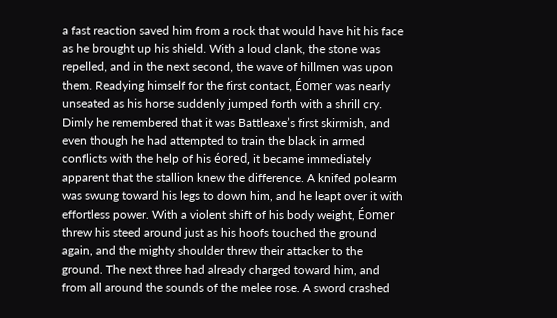a fast reaction saved him from a rock that would have hit his face as he brought up his shield. With a loud clank, the stone was repelled, and in the next second, the wave of hillmen was upon them. Readying himself for the first contact, Éomer was nearly unseated as his horse suddenly jumped forth with a shrill cry. Dimly he remembered that it was Battleaxe’s first skirmish, and even though he had attempted to train the black in armed conflicts with the help of his éored, it became immediately apparent that the stallion knew the difference. A knifed polearm was swung toward his legs to down him, and he leapt over it with effortless power. With a violent shift of his body weight, Éomer threw his steed around just as his hoofs touched the ground again, and the mighty shoulder threw their attacker to the ground. The next three had already charged toward him, and from all around the sounds of the melee rose. A sword crashed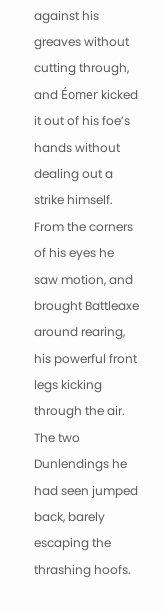against his greaves without cutting through, and Éomer kicked it out of his foe’s hands without dealing out a strike himself. From the corners of his eyes he saw motion, and brought Battleaxe around rearing, his powerful front legs kicking through the air. The two Dunlendings he had seen jumped back, barely escaping the thrashing hoofs.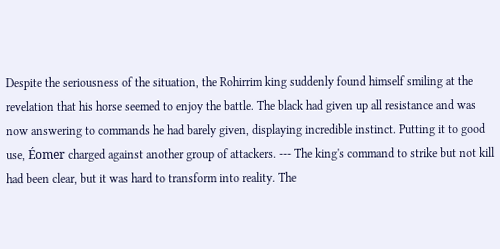Despite the seriousness of the situation, the Rohirrim king suddenly found himself smiling at the revelation that his horse seemed to enjoy the battle. The black had given up all resistance and was now answering to commands he had barely given, displaying incredible instinct. Putting it to good use, Éomer charged against another group of attackers. --- The king's command to strike but not kill had been clear, but it was hard to transform into reality. The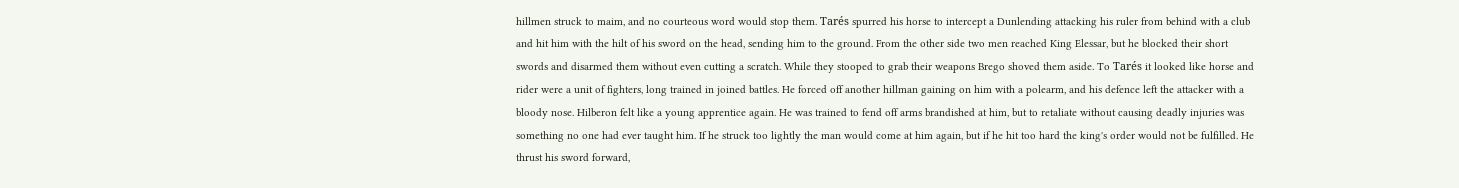hillmen struck to maim, and no courteous word would stop them. Tarés spurred his horse to intercept a Dunlending attacking his ruler from behind with a club and hit him with the hilt of his sword on the head, sending him to the ground. From the other side two men reached King Elessar, but he blocked their short swords and disarmed them without even cutting a scratch. While they stooped to grab their weapons Brego shoved them aside. To Tarés it looked like horse and rider were a unit of fighters, long trained in joined battles. He forced off another hillman gaining on him with a polearm, and his defence left the attacker with a bloody nose. Hilberon felt like a young apprentice again. He was trained to fend off arms brandished at him, but to retaliate without causing deadly injuries was something no one had ever taught him. If he struck too lightly the man would come at him again, but if he hit too hard the king's order would not be fulfilled. He thrust his sword forward,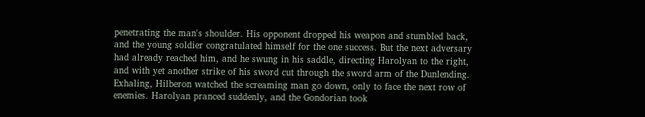penetrating the man's shoulder. His opponent dropped his weapon and stumbled back, and the young soldier congratulated himself for the one success. But the next adversary had already reached him, and he swung in his saddle, directing Harolyan to the right, and with yet another strike of his sword cut through the sword arm of the Dunlending. Exhaling, Hilberon watched the screaming man go down, only to face the next row of enemies. Harolyan pranced suddenly, and the Gondorian took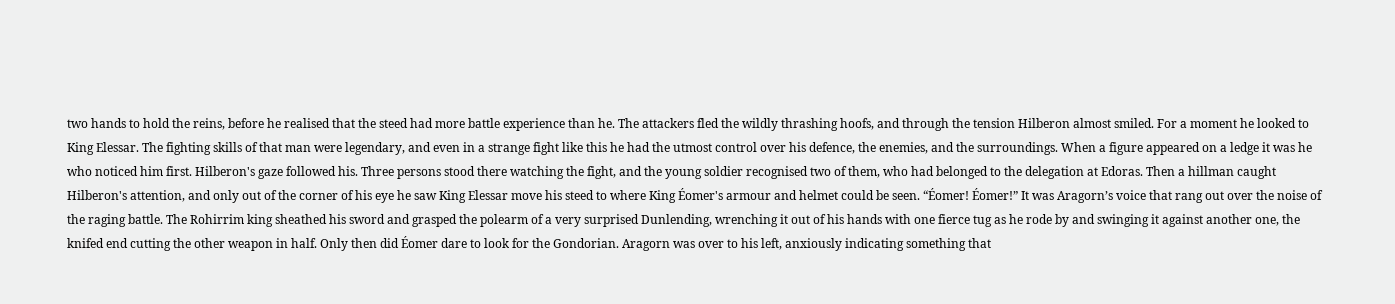two hands to hold the reins, before he realised that the steed had more battle experience than he. The attackers fled the wildly thrashing hoofs, and through the tension Hilberon almost smiled. For a moment he looked to King Elessar. The fighting skills of that man were legendary, and even in a strange fight like this he had the utmost control over his defence, the enemies, and the surroundings. When a figure appeared on a ledge it was he who noticed him first. Hilberon's gaze followed his. Three persons stood there watching the fight, and the young soldier recognised two of them, who had belonged to the delegation at Edoras. Then a hillman caught Hilberon's attention, and only out of the corner of his eye he saw King Elessar move his steed to where King Éomer's armour and helmet could be seen. “Éomer! Éomer!” It was Aragorn’s voice that rang out over the noise of the raging battle. The Rohirrim king sheathed his sword and grasped the polearm of a very surprised Dunlending, wrenching it out of his hands with one fierce tug as he rode by and swinging it against another one, the knifed end cutting the other weapon in half. Only then did Éomer dare to look for the Gondorian. Aragorn was over to his left, anxiously indicating something that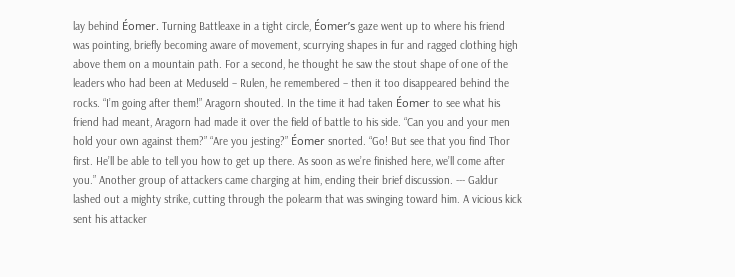lay behind Éomer. Turning Battleaxe in a tight circle, Éomer’s gaze went up to where his friend was pointing, briefly becoming aware of movement, scurrying shapes in fur and ragged clothing high above them on a mountain path. For a second, he thought he saw the stout shape of one of the leaders who had been at Meduseld – Rulen, he remembered – then it too disappeared behind the rocks. “I’m going after them!” Aragorn shouted. In the time it had taken Éomer to see what his friend had meant, Aragorn had made it over the field of battle to his side. “Can you and your men hold your own against them?” “Are you jesting?” Éomer snorted. “Go! But see that you find Thor first. He’ll be able to tell you how to get up there. As soon as we’re finished here, we’ll come after you.” Another group of attackers came charging at him, ending their brief discussion. --- Galdur lashed out a mighty strike, cutting through the polearm that was swinging toward him. A vicious kick sent his attacker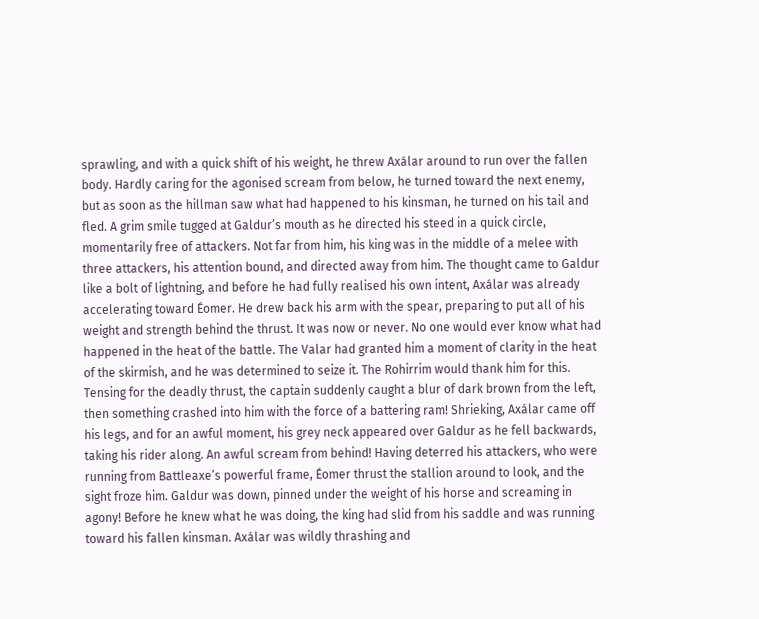sprawling, and with a quick shift of his weight, he threw Axálar around to run over the fallen body. Hardly caring for the agonised scream from below, he turned toward the next enemy, but as soon as the hillman saw what had happened to his kinsman, he turned on his tail and fled. A grim smile tugged at Galdur’s mouth as he directed his steed in a quick circle, momentarily free of attackers. Not far from him, his king was in the middle of a melee with three attackers, his attention bound, and directed away from him. The thought came to Galdur like a bolt of lightning, and before he had fully realised his own intent, Axálar was already accelerating toward Éomer. He drew back his arm with the spear, preparing to put all of his weight and strength behind the thrust. It was now or never. No one would ever know what had happened in the heat of the battle. The Valar had granted him a moment of clarity in the heat of the skirmish, and he was determined to seize it. The Rohirrim would thank him for this. Tensing for the deadly thrust, the captain suddenly caught a blur of dark brown from the left, then something crashed into him with the force of a battering ram! Shrieking, Axálar came off his legs, and for an awful moment, his grey neck appeared over Galdur as he fell backwards, taking his rider along. An awful scream from behind! Having deterred his attackers, who were running from Battleaxe’s powerful frame, Éomer thrust the stallion around to look, and the sight froze him. Galdur was down, pinned under the weight of his horse and screaming in agony! Before he knew what he was doing, the king had slid from his saddle and was running toward his fallen kinsman. Axálar was wildly thrashing and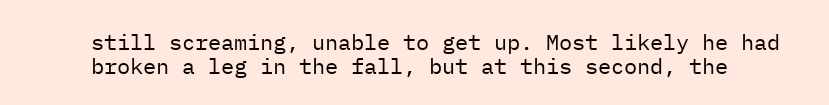still screaming, unable to get up. Most likely he had broken a leg in the fall, but at this second, the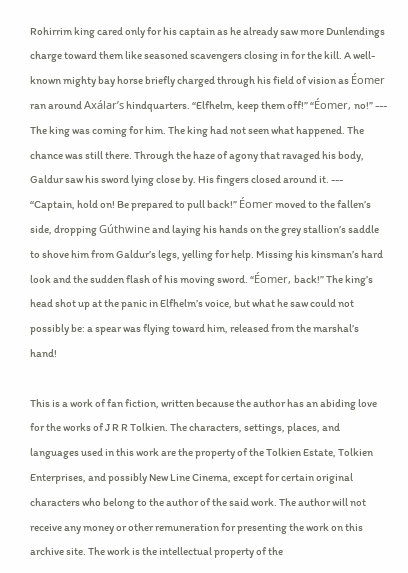Rohirrim king cared only for his captain as he already saw more Dunlendings charge toward them like seasoned scavengers closing in for the kill. A well-known mighty bay horse briefly charged through his field of vision as Éomer ran around Axálar’s hindquarters. “Elfhelm, keep them off!” “Éomer, no!” --- The king was coming for him. The king had not seen what happened. The chance was still there. Through the haze of agony that ravaged his body, Galdur saw his sword lying close by. His fingers closed around it. --- “Captain, hold on! Be prepared to pull back!” Éomer moved to the fallen’s side, dropping Gúthwine and laying his hands on the grey stallion’s saddle to shove him from Galdur’s legs, yelling for help. Missing his kinsman’s hard look and the sudden flash of his moving sword. “Éomer, back!” The king’s head shot up at the panic in Elfhelm’s voice, but what he saw could not possibly be: a spear was flying toward him, released from the marshal’s hand!

This is a work of fan fiction, written because the author has an abiding love for the works of J R R Tolkien. The characters, settings, places, and languages used in this work are the property of the Tolkien Estate, Tolkien Enterprises, and possibly New Line Cinema, except for certain original characters who belong to the author of the said work. The author will not receive any money or other remuneration for presenting the work on this archive site. The work is the intellectual property of the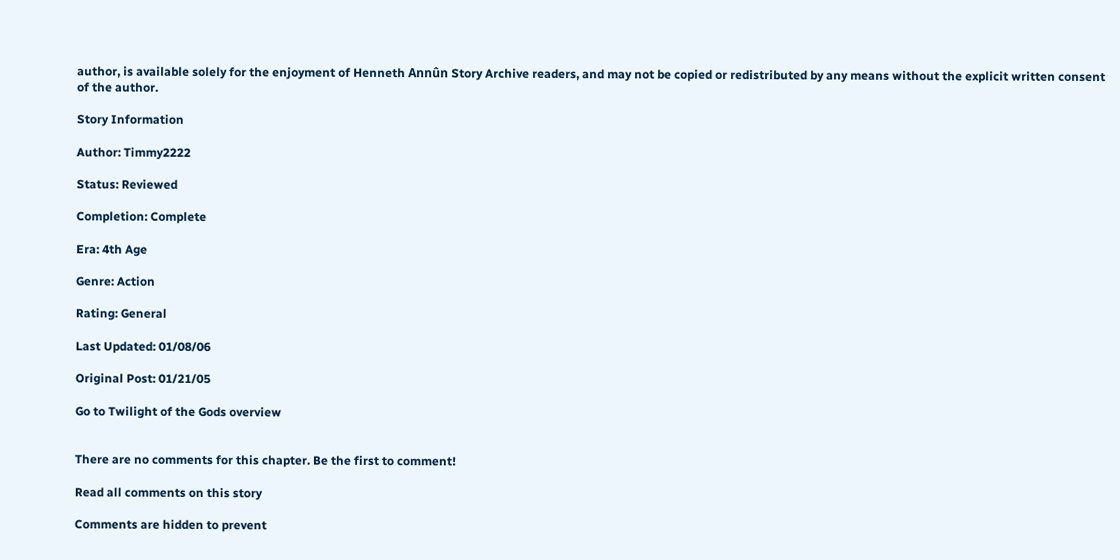author, is available solely for the enjoyment of Henneth Annûn Story Archive readers, and may not be copied or redistributed by any means without the explicit written consent of the author.

Story Information

Author: Timmy2222

Status: Reviewed

Completion: Complete

Era: 4th Age

Genre: Action

Rating: General

Last Updated: 01/08/06

Original Post: 01/21/05

Go to Twilight of the Gods overview


There are no comments for this chapter. Be the first to comment!

Read all comments on this story

Comments are hidden to prevent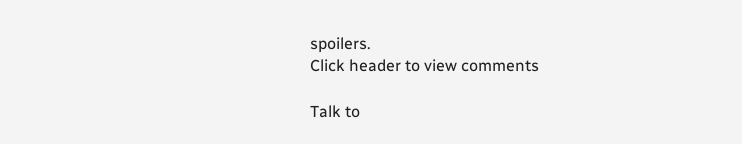spoilers.
Click header to view comments

Talk to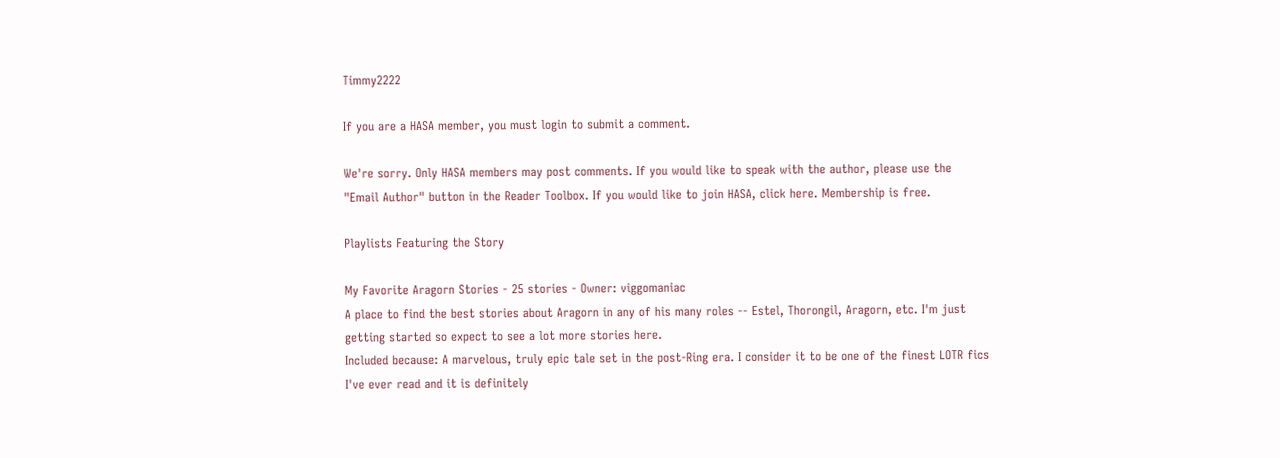Timmy2222

If you are a HASA member, you must login to submit a comment.

We're sorry. Only HASA members may post comments. If you would like to speak with the author, please use the "Email Author" button in the Reader Toolbox. If you would like to join HASA, click here. Membership is free.

Playlists Featuring the Story

My Favorite Aragorn Stories - 25 stories - Owner: viggomaniac
A place to find the best stories about Aragorn in any of his many roles -- Estel, Thorongil, Aragorn, etc. I'm just getting started so expect to see a lot more stories here.
Included because: A marvelous, truly epic tale set in the post-Ring era. I consider it to be one of the finest LOTR fics I've ever read and it is definitely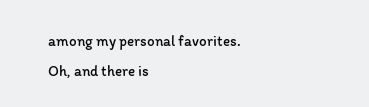among my personal favorites. Oh, and there is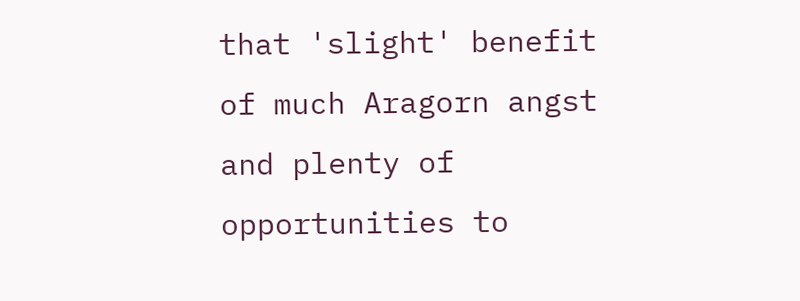that 'slight' benefit of much Aragorn angst and plenty of opportunities to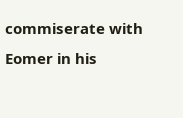commiserate with Eomer in his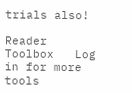trials also!

Reader Toolbox   Log in for more tools